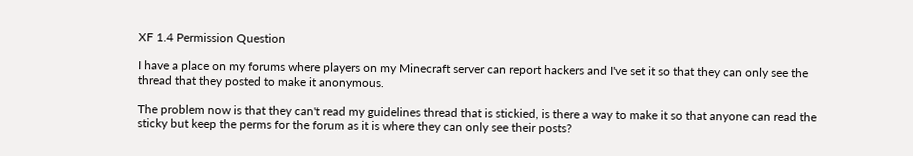XF 1.4 Permission Question

I have a place on my forums where players on my Minecraft server can report hackers and I've set it so that they can only see the thread that they posted to make it anonymous.

The problem now is that they can't read my guidelines thread that is stickied, is there a way to make it so that anyone can read the sticky but keep the perms for the forum as it is where they can only see their posts?